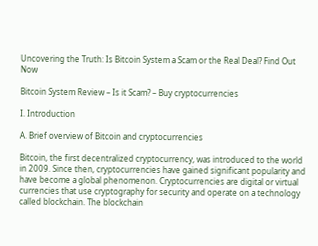Uncovering the Truth: Is Bitcoin System a Scam or the Real Deal? Find Out Now

Bitcoin System Review – Is it Scam? – Buy cryptocurrencies

I. Introduction

A. Brief overview of Bitcoin and cryptocurrencies

Bitcoin, the first decentralized cryptocurrency, was introduced to the world in 2009. Since then, cryptocurrencies have gained significant popularity and have become a global phenomenon. Cryptocurrencies are digital or virtual currencies that use cryptography for security and operate on a technology called blockchain. The blockchain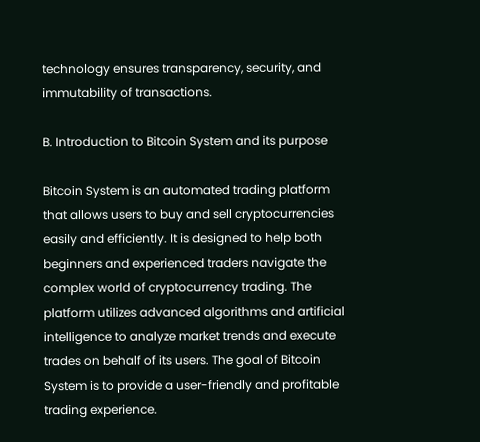technology ensures transparency, security, and immutability of transactions.

B. Introduction to Bitcoin System and its purpose

Bitcoin System is an automated trading platform that allows users to buy and sell cryptocurrencies easily and efficiently. It is designed to help both beginners and experienced traders navigate the complex world of cryptocurrency trading. The platform utilizes advanced algorithms and artificial intelligence to analyze market trends and execute trades on behalf of its users. The goal of Bitcoin System is to provide a user-friendly and profitable trading experience.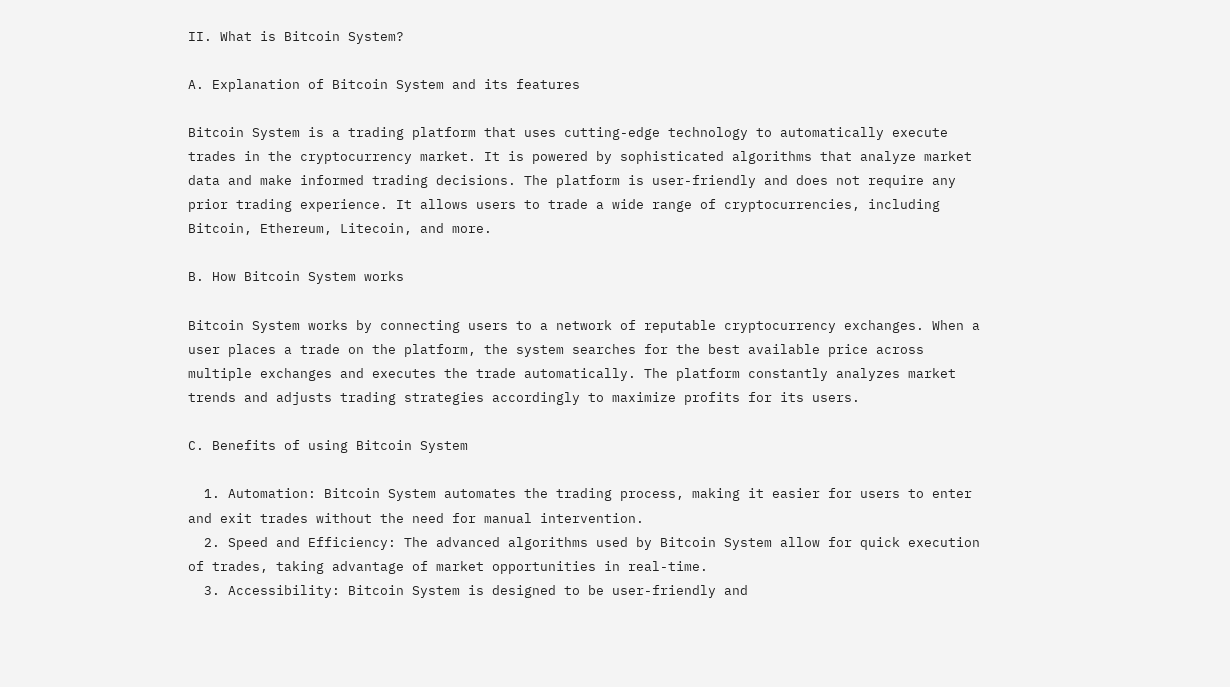II. What is Bitcoin System?

A. Explanation of Bitcoin System and its features

Bitcoin System is a trading platform that uses cutting-edge technology to automatically execute trades in the cryptocurrency market. It is powered by sophisticated algorithms that analyze market data and make informed trading decisions. The platform is user-friendly and does not require any prior trading experience. It allows users to trade a wide range of cryptocurrencies, including Bitcoin, Ethereum, Litecoin, and more.

B. How Bitcoin System works

Bitcoin System works by connecting users to a network of reputable cryptocurrency exchanges. When a user places a trade on the platform, the system searches for the best available price across multiple exchanges and executes the trade automatically. The platform constantly analyzes market trends and adjusts trading strategies accordingly to maximize profits for its users.

C. Benefits of using Bitcoin System

  1. Automation: Bitcoin System automates the trading process, making it easier for users to enter and exit trades without the need for manual intervention.
  2. Speed and Efficiency: The advanced algorithms used by Bitcoin System allow for quick execution of trades, taking advantage of market opportunities in real-time.
  3. Accessibility: Bitcoin System is designed to be user-friendly and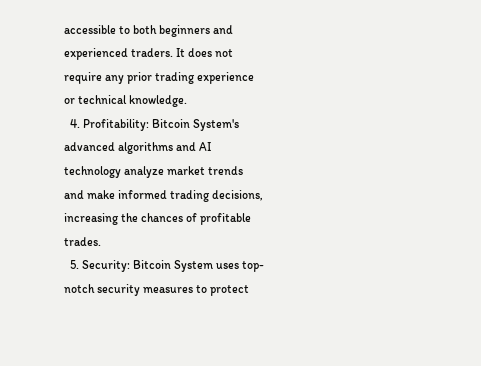accessible to both beginners and experienced traders. It does not require any prior trading experience or technical knowledge.
  4. Profitability: Bitcoin System's advanced algorithms and AI technology analyze market trends and make informed trading decisions, increasing the chances of profitable trades.
  5. Security: Bitcoin System uses top-notch security measures to protect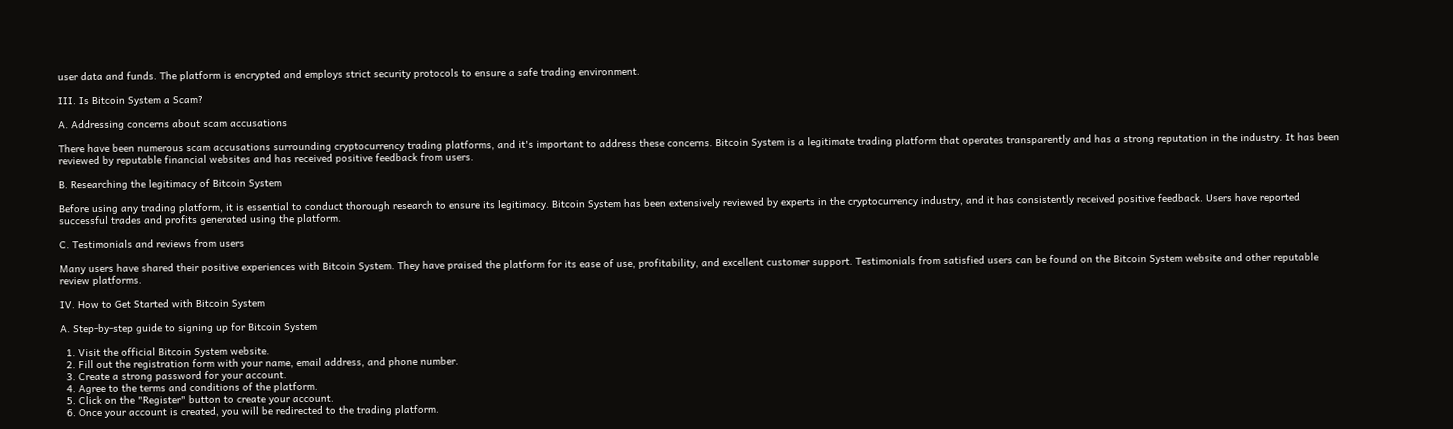user data and funds. The platform is encrypted and employs strict security protocols to ensure a safe trading environment.

III. Is Bitcoin System a Scam?

A. Addressing concerns about scam accusations

There have been numerous scam accusations surrounding cryptocurrency trading platforms, and it's important to address these concerns. Bitcoin System is a legitimate trading platform that operates transparently and has a strong reputation in the industry. It has been reviewed by reputable financial websites and has received positive feedback from users.

B. Researching the legitimacy of Bitcoin System

Before using any trading platform, it is essential to conduct thorough research to ensure its legitimacy. Bitcoin System has been extensively reviewed by experts in the cryptocurrency industry, and it has consistently received positive feedback. Users have reported successful trades and profits generated using the platform.

C. Testimonials and reviews from users

Many users have shared their positive experiences with Bitcoin System. They have praised the platform for its ease of use, profitability, and excellent customer support. Testimonials from satisfied users can be found on the Bitcoin System website and other reputable review platforms.

IV. How to Get Started with Bitcoin System

A. Step-by-step guide to signing up for Bitcoin System

  1. Visit the official Bitcoin System website.
  2. Fill out the registration form with your name, email address, and phone number.
  3. Create a strong password for your account.
  4. Agree to the terms and conditions of the platform.
  5. Click on the "Register" button to create your account.
  6. Once your account is created, you will be redirected to the trading platform.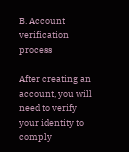B. Account verification process

After creating an account, you will need to verify your identity to comply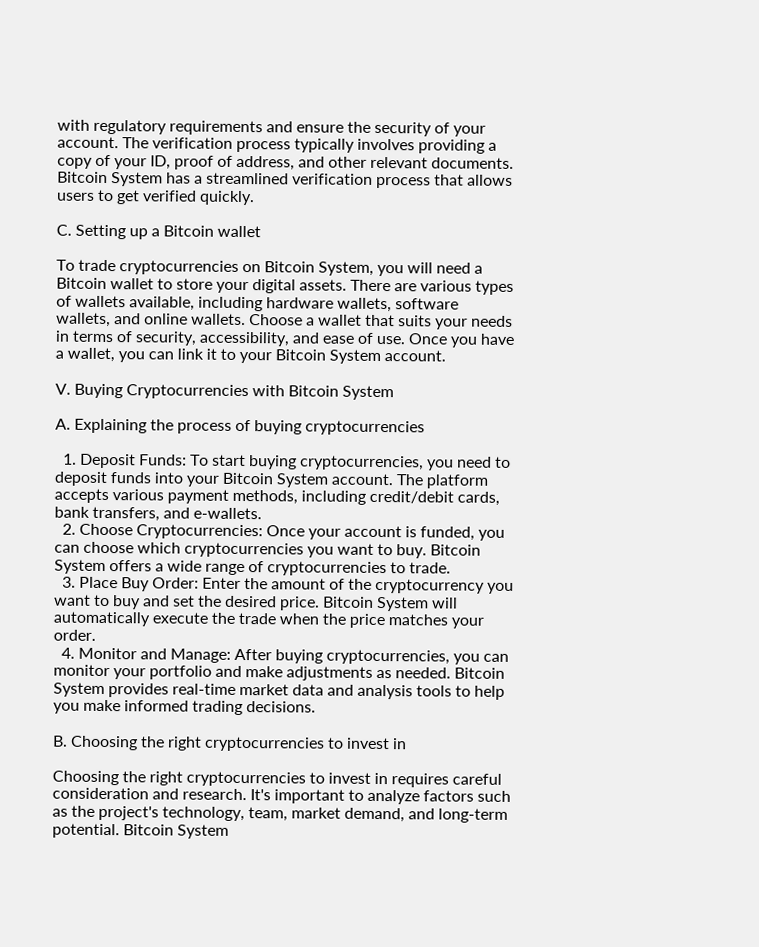with regulatory requirements and ensure the security of your account. The verification process typically involves providing a copy of your ID, proof of address, and other relevant documents. Bitcoin System has a streamlined verification process that allows users to get verified quickly.

C. Setting up a Bitcoin wallet

To trade cryptocurrencies on Bitcoin System, you will need a Bitcoin wallet to store your digital assets. There are various types of wallets available, including hardware wallets, software wallets, and online wallets. Choose a wallet that suits your needs in terms of security, accessibility, and ease of use. Once you have a wallet, you can link it to your Bitcoin System account.

V. Buying Cryptocurrencies with Bitcoin System

A. Explaining the process of buying cryptocurrencies

  1. Deposit Funds: To start buying cryptocurrencies, you need to deposit funds into your Bitcoin System account. The platform accepts various payment methods, including credit/debit cards, bank transfers, and e-wallets.
  2. Choose Cryptocurrencies: Once your account is funded, you can choose which cryptocurrencies you want to buy. Bitcoin System offers a wide range of cryptocurrencies to trade.
  3. Place Buy Order: Enter the amount of the cryptocurrency you want to buy and set the desired price. Bitcoin System will automatically execute the trade when the price matches your order.
  4. Monitor and Manage: After buying cryptocurrencies, you can monitor your portfolio and make adjustments as needed. Bitcoin System provides real-time market data and analysis tools to help you make informed trading decisions.

B. Choosing the right cryptocurrencies to invest in

Choosing the right cryptocurrencies to invest in requires careful consideration and research. It's important to analyze factors such as the project's technology, team, market demand, and long-term potential. Bitcoin System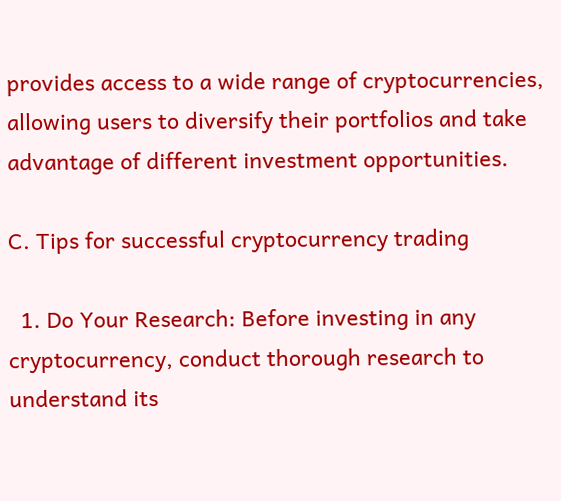provides access to a wide range of cryptocurrencies, allowing users to diversify their portfolios and take advantage of different investment opportunities.

C. Tips for successful cryptocurrency trading

  1. Do Your Research: Before investing in any cryptocurrency, conduct thorough research to understand its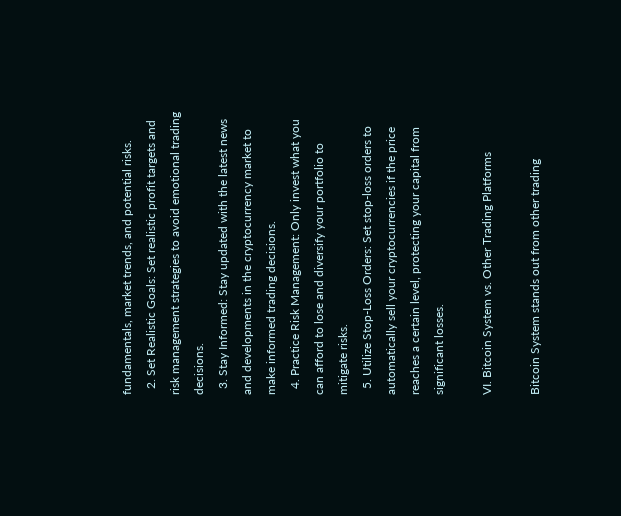fundamentals, market trends, and potential risks.
  2. Set Realistic Goals: Set realistic profit targets and risk management strategies to avoid emotional trading decisions.
  3. Stay Informed: Stay updated with the latest news and developments in the cryptocurrency market to make informed trading decisions.
  4. Practice Risk Management: Only invest what you can afford to lose and diversify your portfolio to mitigate risks.
  5. Utilize Stop-Loss Orders: Set stop-loss orders to automatically sell your cryptocurrencies if the price reaches a certain level, protecting your capital from significant losses.

VI. Bitcoin System vs. Other Trading Platforms

Bitcoin System stands out from other trading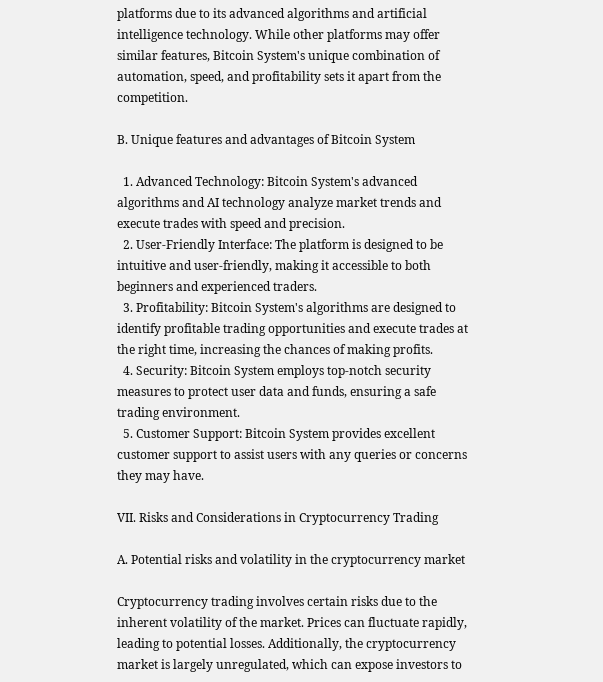platforms due to its advanced algorithms and artificial intelligence technology. While other platforms may offer similar features, Bitcoin System's unique combination of automation, speed, and profitability sets it apart from the competition.

B. Unique features and advantages of Bitcoin System

  1. Advanced Technology: Bitcoin System's advanced algorithms and AI technology analyze market trends and execute trades with speed and precision.
  2. User-Friendly Interface: The platform is designed to be intuitive and user-friendly, making it accessible to both beginners and experienced traders.
  3. Profitability: Bitcoin System's algorithms are designed to identify profitable trading opportunities and execute trades at the right time, increasing the chances of making profits.
  4. Security: Bitcoin System employs top-notch security measures to protect user data and funds, ensuring a safe trading environment.
  5. Customer Support: Bitcoin System provides excellent customer support to assist users with any queries or concerns they may have.

VII. Risks and Considerations in Cryptocurrency Trading

A. Potential risks and volatility in the cryptocurrency market

Cryptocurrency trading involves certain risks due to the inherent volatility of the market. Prices can fluctuate rapidly, leading to potential losses. Additionally, the cryptocurrency market is largely unregulated, which can expose investors to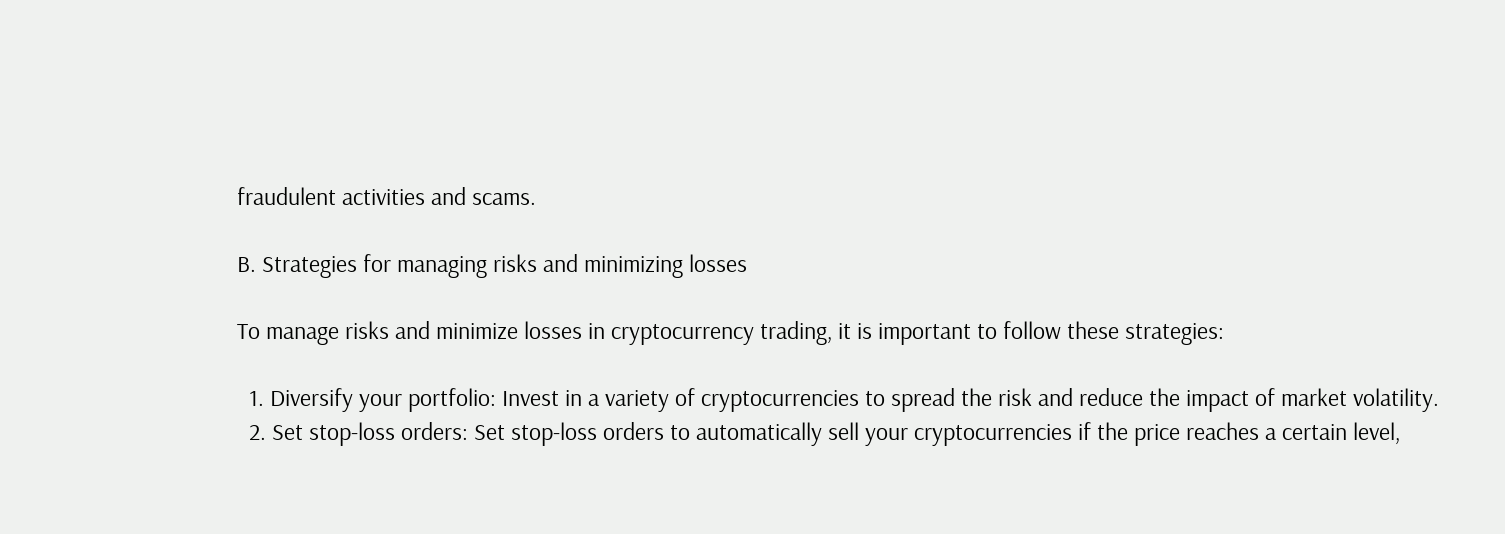fraudulent activities and scams.

B. Strategies for managing risks and minimizing losses

To manage risks and minimize losses in cryptocurrency trading, it is important to follow these strategies:

  1. Diversify your portfolio: Invest in a variety of cryptocurrencies to spread the risk and reduce the impact of market volatility.
  2. Set stop-loss orders: Set stop-loss orders to automatically sell your cryptocurrencies if the price reaches a certain level,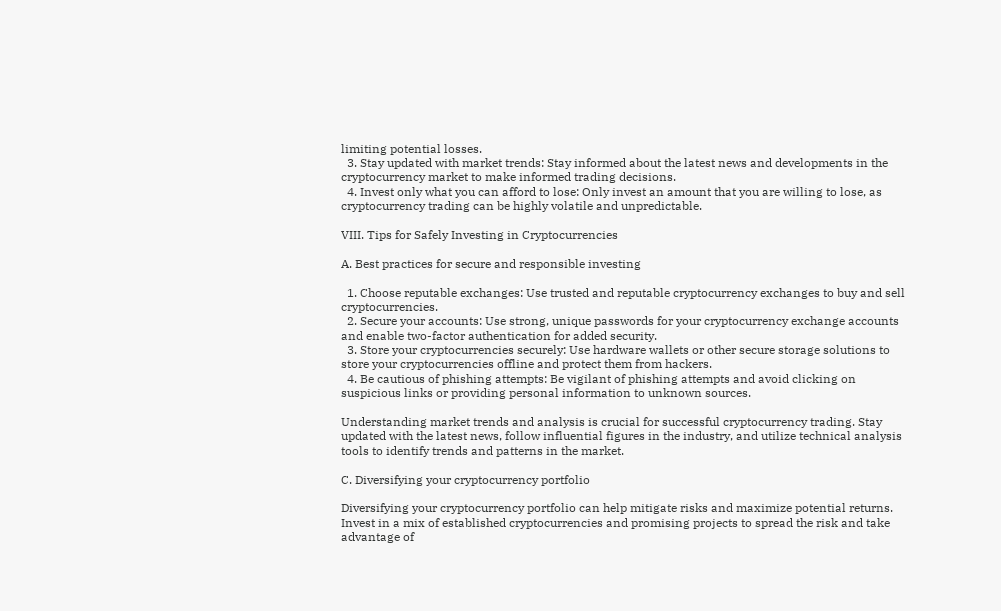limiting potential losses.
  3. Stay updated with market trends: Stay informed about the latest news and developments in the cryptocurrency market to make informed trading decisions.
  4. Invest only what you can afford to lose: Only invest an amount that you are willing to lose, as cryptocurrency trading can be highly volatile and unpredictable.

VIII. Tips for Safely Investing in Cryptocurrencies

A. Best practices for secure and responsible investing

  1. Choose reputable exchanges: Use trusted and reputable cryptocurrency exchanges to buy and sell cryptocurrencies.
  2. Secure your accounts: Use strong, unique passwords for your cryptocurrency exchange accounts and enable two-factor authentication for added security.
  3. Store your cryptocurrencies securely: Use hardware wallets or other secure storage solutions to store your cryptocurrencies offline and protect them from hackers.
  4. Be cautious of phishing attempts: Be vigilant of phishing attempts and avoid clicking on suspicious links or providing personal information to unknown sources.

Understanding market trends and analysis is crucial for successful cryptocurrency trading. Stay updated with the latest news, follow influential figures in the industry, and utilize technical analysis tools to identify trends and patterns in the market.

C. Diversifying your cryptocurrency portfolio

Diversifying your cryptocurrency portfolio can help mitigate risks and maximize potential returns. Invest in a mix of established cryptocurrencies and promising projects to spread the risk and take advantage of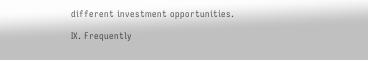different investment opportunities.

IX. Frequently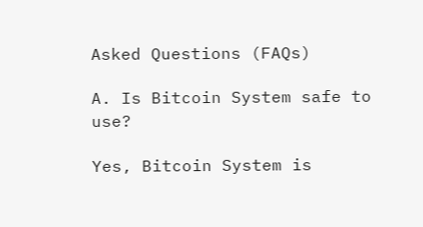Asked Questions (FAQs)

A. Is Bitcoin System safe to use?

Yes, Bitcoin System is